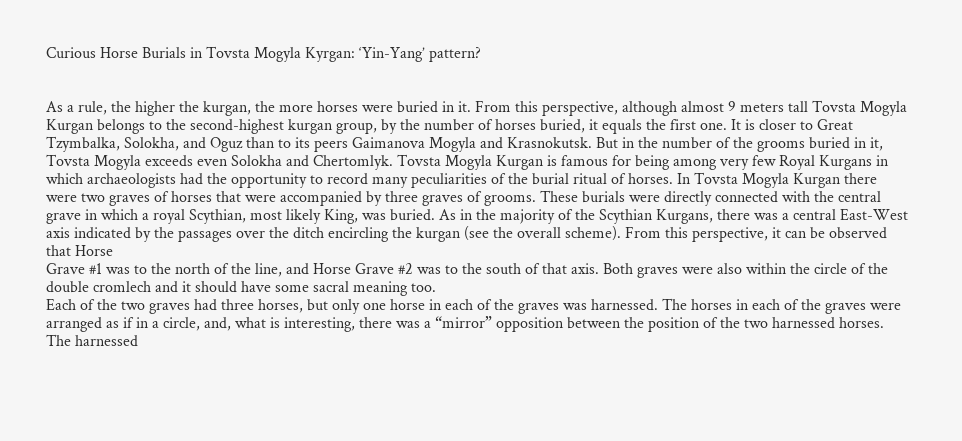Curious Horse Burials in Tovsta Mogyla Kyrgan: ‘Yin-Yang’ pattern?


As a rule, the higher the kurgan, the more horses were buried in it. From this perspective, although almost 9 meters tall Tovsta Mogyla Kurgan belongs to the second-highest kurgan group, by the number of horses buried, it equals the first one. It is closer to Great Tzymbalka, Solokha, and Oguz than to its peers Gaimanova Mogyla and Krasnokutsk. But in the number of the grooms buried in it, Tovsta Mogyla exceeds even Solokha and Chertomlyk. Tovsta Mogyla Kurgan is famous for being among very few Royal Kurgans in which archaeologists had the opportunity to record many peculiarities of the burial ritual of horses. In Tovsta Mogyla Kurgan there were two graves of horses that were accompanied by three graves of grooms. These burials were directly connected with the central grave in which a royal Scythian, most likely King, was buried. As in the majority of the Scythian Kurgans, there was a central East-West axis indicated by the passages over the ditch encircling the kurgan (see the overall scheme). From this perspective, it can be observed that Horse
Grave #1 was to the north of the line, and Horse Grave #2 was to the south of that axis. Both graves were also within the circle of the double cromlech and it should have some sacral meaning too.
Each of the two graves had three horses, but only one horse in each of the graves was harnessed. The horses in each of the graves were arranged as if in a circle, and, what is interesting, there was a “mirror” opposition between the position of the two harnessed horses. The harnessed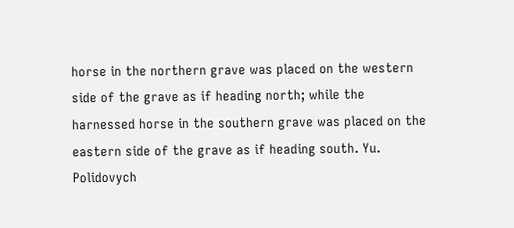horse in the northern grave was placed on the western side of the grave as if heading north; while the harnessed horse in the southern grave was placed on the eastern side of the grave as if heading south. Yu. Polidovych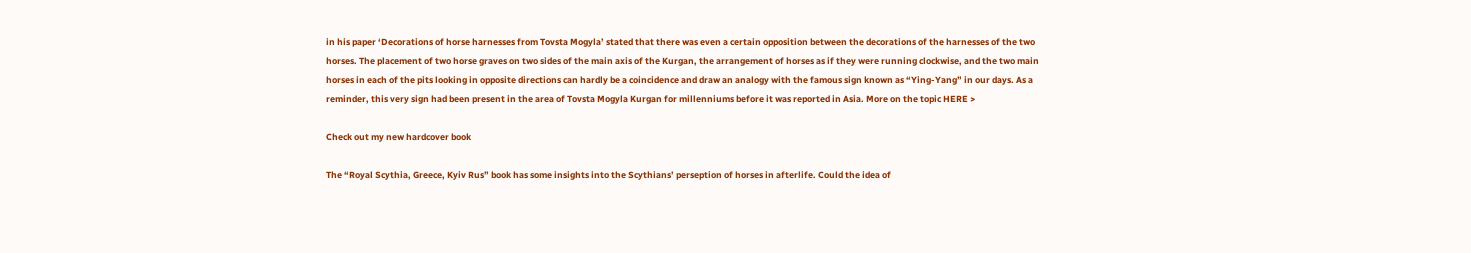in his paper ‘Decorations of horse harnesses from Tovsta Mogyla’ stated that there was even a certain opposition between the decorations of the harnesses of the two horses. The placement of two horse graves on two sides of the main axis of the Kurgan, the arrangement of horses as if they were running clockwise, and the two main horses in each of the pits looking in opposite directions can hardly be a coincidence and draw an analogy with the famous sign known as “Ying-Yang” in our days. As a reminder, this very sign had been present in the area of Tovsta Mogyla Kurgan for millenniums before it was reported in Asia. More on the topic HERE >

Check out my new hardcover book

The “Royal Scythia, Greece, Kyiv Rus” book has some insights into the Scythians’ perseption of horses in afterlife. Could the idea of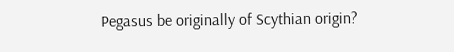Pegasus be originally of Scythian origin?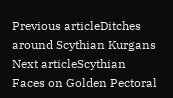Previous articleDitches around Scythian Kurgans
Next articleScythian Faces on Golden Pectoral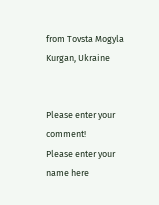from Tovsta Mogyla Kurgan, Ukraine


Please enter your comment!
Please enter your name here